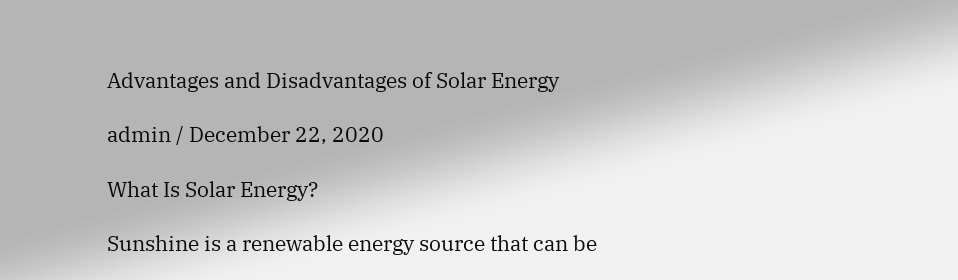Advantages and Disadvantages of Solar Energy

admin / December 22, 2020

What Is Solar Energy?

Sunshine is a renewable energy source that can be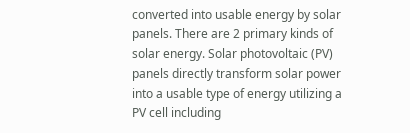converted into usable energy by solar panels. There are 2 primary kinds of solar energy. Solar photovoltaic (PV) panels directly transform solar power into a usable type of energy utilizing a PV cell including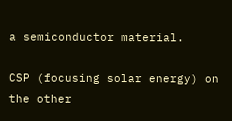a semiconductor material.

CSP (focusing solar energy) on the other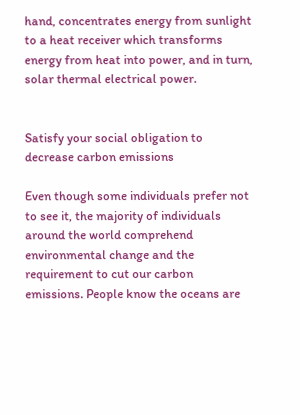hand, concentrates energy from sunlight to a heat receiver which transforms energy from heat into power, and in turn, solar thermal electrical power.


Satisfy your social obligation to decrease carbon emissions

Even though some individuals prefer not to see it, the majority of individuals around the world comprehend environmental change and the requirement to cut our carbon emissions. People know the oceans are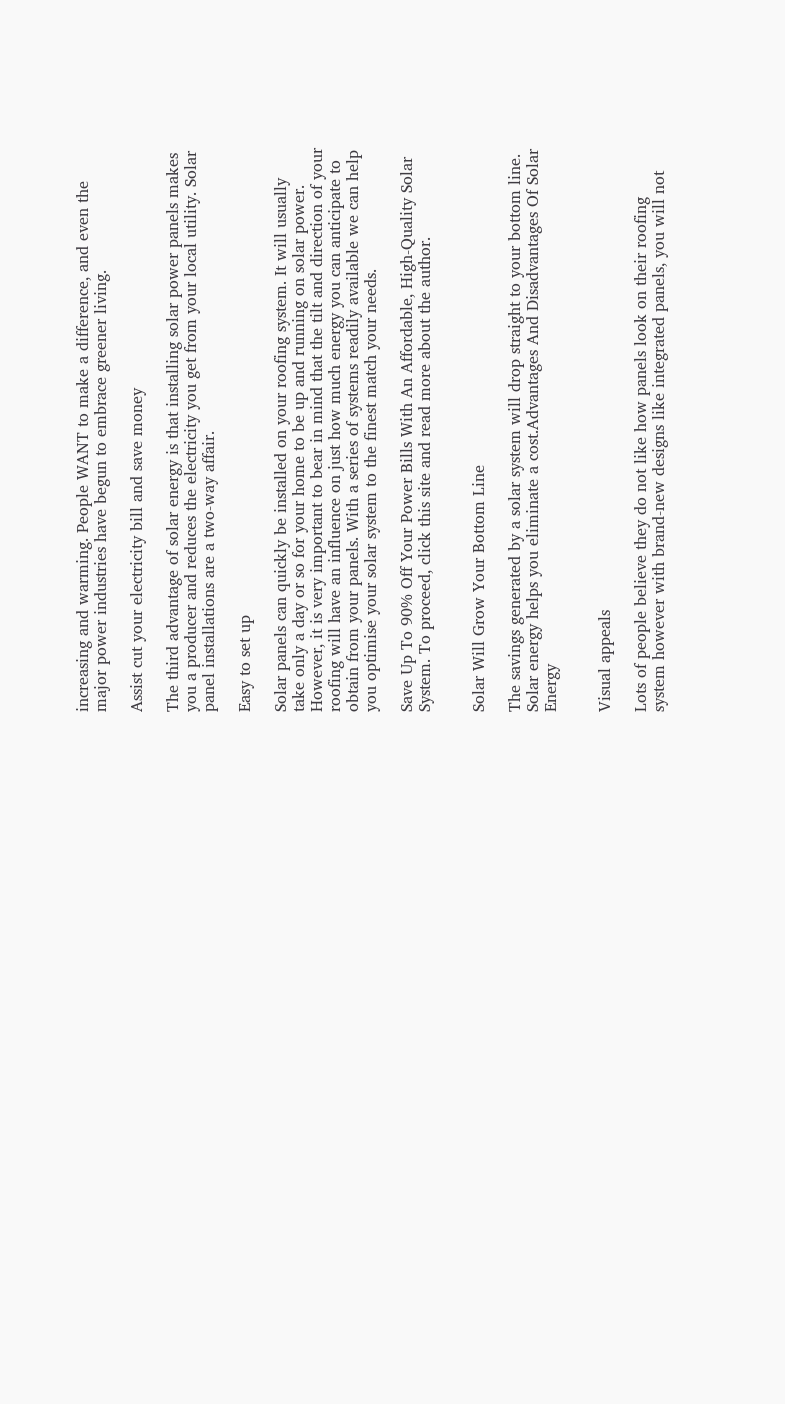increasing and warming. People WANT to make a difference, and even the major power industries have begun to embrace greener living.

Assist cut your electricity bill and save money

The third advantage of solar energy is that installing solar power panels makes you a producer and reduces the electricity you get from your local utility. Solar panel installations are a two-way affair.

Easy to set up

Solar panels can quickly be installed on your roofing system. It will usually take only a day or so for your home to be up and running on solar power. However, it is very important to bear in mind that the tilt and direction of your roofing will have an influence on just how much energy you can anticipate to obtain from your panels. With a series of systems readily available we can help you optimise your solar system to the finest match your needs.

Save Up To 90% Off Your Power Bills With An Affordable, High-Quality Solar System. To proceed, click this site and read more about the author.


Solar Will Grow Your Bottom Line

The savings generated by a solar system will drop straight to your bottom line. Solar energy helps you eliminate a cost.Advantages And Disadvantages Of Solar Energy


Visual appeals

Lots of people believe they do not like how panels look on their roofing system however with brand-new designs like integrated panels, you will not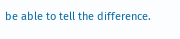be able to tell the difference.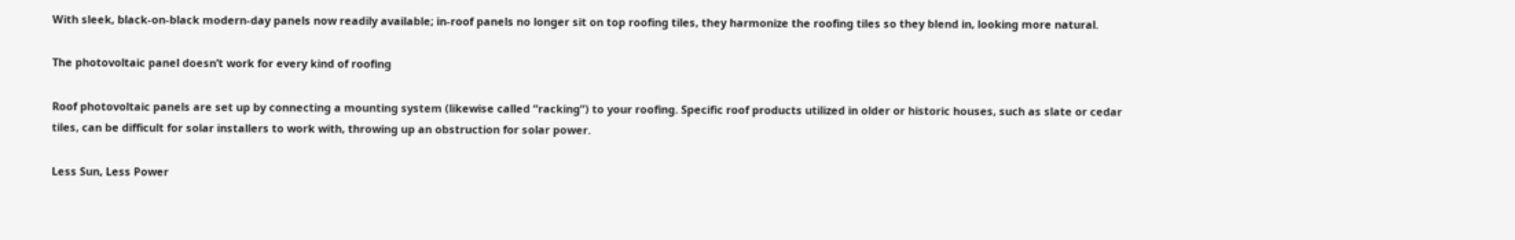With sleek, black-on-black modern-day panels now readily available; in-roof panels no longer sit on top roofing tiles, they harmonize the roofing tiles so they blend in, looking more natural.

The photovoltaic panel doesn’t work for every kind of roofing

Roof photovoltaic panels are set up by connecting a mounting system (likewise called “racking”) to your roofing. Specific roof products utilized in older or historic houses, such as slate or cedar tiles, can be difficult for solar installers to work with, throwing up an obstruction for solar power.

Less Sun, Less Power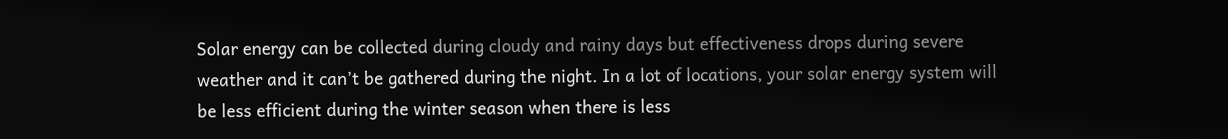Solar energy can be collected during cloudy and rainy days but effectiveness drops during severe weather and it can’t be gathered during the night. In a lot of locations, your solar energy system will be less efficient during the winter season when there is less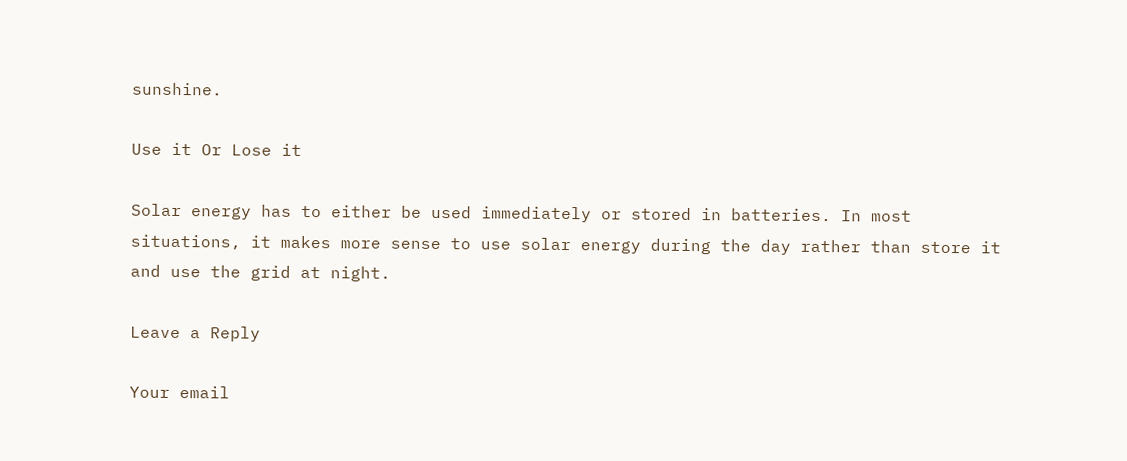sunshine.

Use it Or Lose it

Solar energy has to either be used immediately or stored in batteries. In most situations, it makes more sense to use solar energy during the day rather than store it and use the grid at night.

Leave a Reply

Your email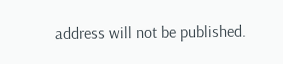address will not be published.